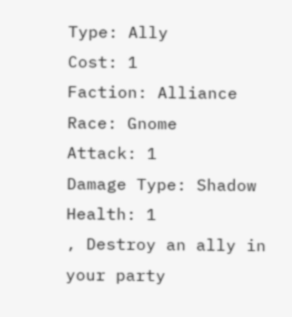Type: Ally
Cost: 1
Faction: Alliance
Race: Gnome
Attack: 1
Damage Type: Shadow
Health: 1
, Destroy an ally in your party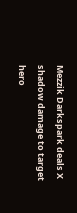Mezzik Darkspark deals X shadow damage to target hero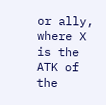or ally, where X is the ATK of the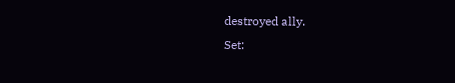destroyed ally.
Set: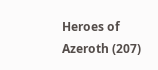Heroes of Azeroth (207)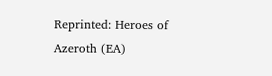Reprinted: Heroes of Azeroth (EA)